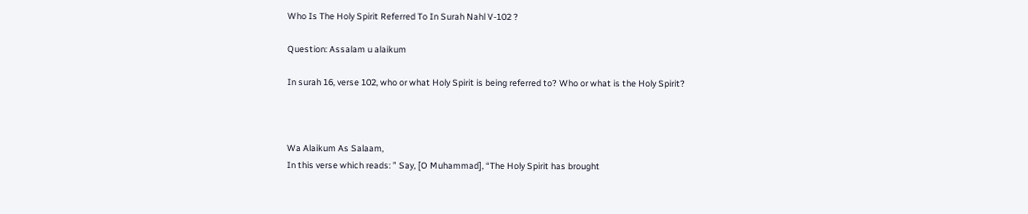Who Is The Holy Spirit Referred To In Surah Nahl V-102 ?

Question: Assalam u alaikum

In surah 16, verse 102, who or what Holy Spirit is being referred to? Who or what is the Holy Spirit?



Wa Alaikum As Salaam,
In this verse which reads: ” Say, [O Muhammad], “The Holy Spirit has brought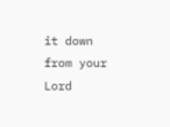it down from your Lord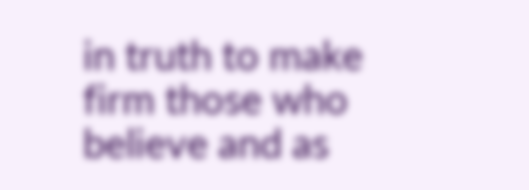in truth to make firm those who believe and as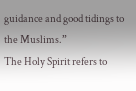guidance and good tidings to the Muslims.”
The Holy Spirit refers to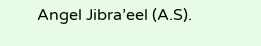Angel Jibra’eel (A.S).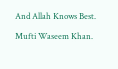And Allah Knows Best.

Mufti Waseem Khan.